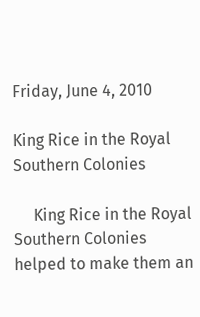Friday, June 4, 2010

King Rice in the Royal Southern Colonies

     King Rice in the Royal Southern Colonies helped to make them an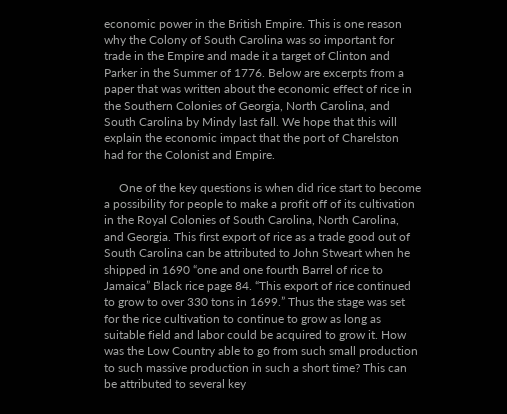economic power in the British Empire. This is one reason why the Colony of South Carolina was so important for trade in the Empire and made it a target of Clinton and Parker in the Summer of 1776. Below are excerpts from a paper that was written about the economic effect of rice in the Southern Colonies of Georgia, North Carolina, and South Carolina by Mindy last fall. We hope that this will explain the economic impact that the port of Charelston had for the Colonist and Empire.

     One of the key questions is when did rice start to become a possibility for people to make a profit off of its cultivation in the Royal Colonies of South Carolina, North Carolina, and Georgia. This first export of rice as a trade good out of South Carolina can be attributed to John Stweart when he shipped in 1690 “one and one fourth Barrel of rice to Jamaica” Black rice page 84. “This export of rice continued to grow to over 330 tons in 1699.” Thus the stage was set for the rice cultivation to continue to grow as long as suitable field and labor could be acquired to grow it. How was the Low Country able to go from such small production to such massive production in such a short time? This can be attributed to several key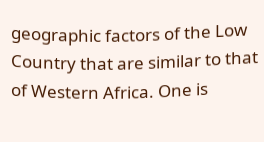geographic factors of the Low Country that are similar to that of Western Africa. One is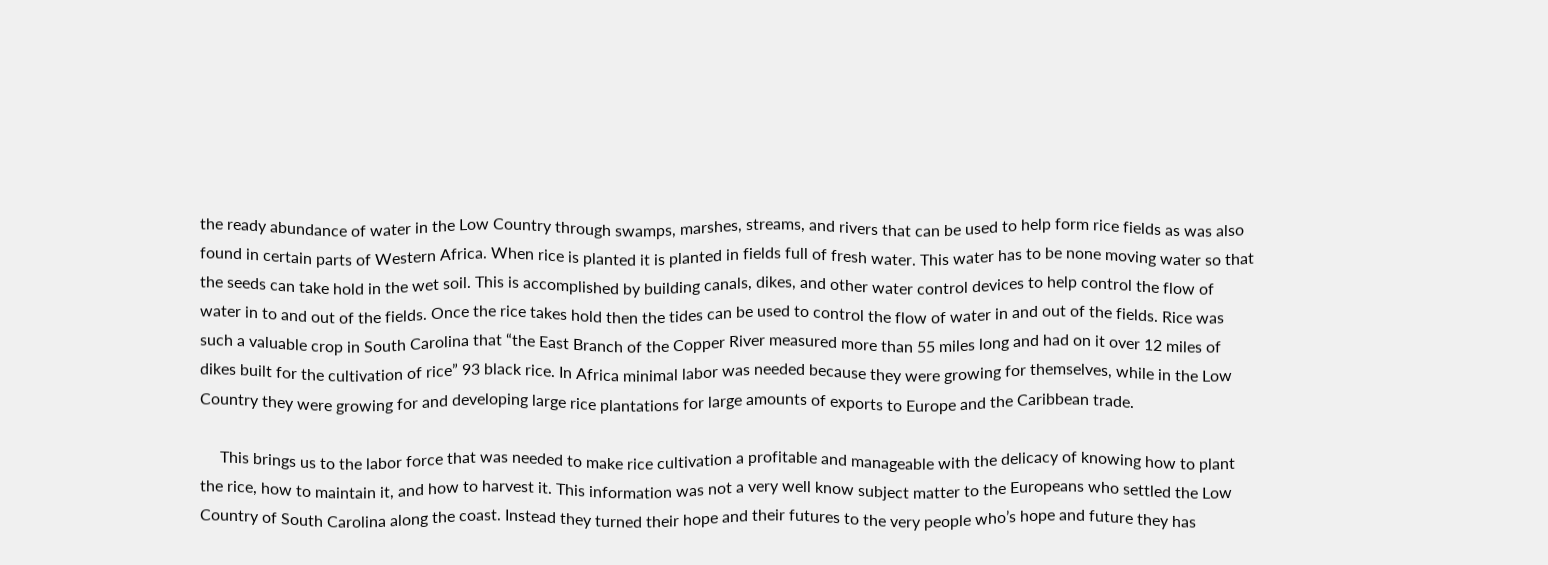the ready abundance of water in the Low Country through swamps, marshes, streams, and rivers that can be used to help form rice fields as was also found in certain parts of Western Africa. When rice is planted it is planted in fields full of fresh water. This water has to be none moving water so that the seeds can take hold in the wet soil. This is accomplished by building canals, dikes, and other water control devices to help control the flow of water in to and out of the fields. Once the rice takes hold then the tides can be used to control the flow of water in and out of the fields. Rice was such a valuable crop in South Carolina that “the East Branch of the Copper River measured more than 55 miles long and had on it over 12 miles of dikes built for the cultivation of rice” 93 black rice. In Africa minimal labor was needed because they were growing for themselves, while in the Low Country they were growing for and developing large rice plantations for large amounts of exports to Europe and the Caribbean trade.

     This brings us to the labor force that was needed to make rice cultivation a profitable and manageable with the delicacy of knowing how to plant the rice, how to maintain it, and how to harvest it. This information was not a very well know subject matter to the Europeans who settled the Low Country of South Carolina along the coast. Instead they turned their hope and their futures to the very people who’s hope and future they has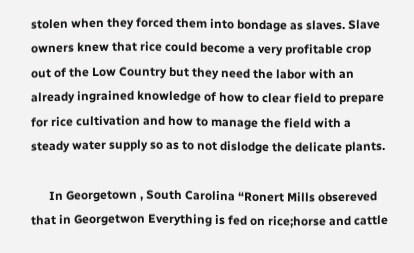stolen when they forced them into bondage as slaves. Slave owners knew that rice could become a very profitable crop out of the Low Country but they need the labor with an already ingrained knowledge of how to clear field to prepare for rice cultivation and how to manage the field with a steady water supply so as to not dislodge the delicate plants.

      In Georgetown , South Carolina “Ronert Mills obsereved that in Georgetwon Everything is fed on rice;horse and cattle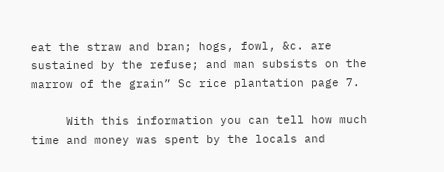eat the straw and bran; hogs, fowl, &c. are sustained by the refuse; and man subsists on the marrow of the grain” Sc rice plantation page 7.

     With this information you can tell how much time and money was spent by the locals and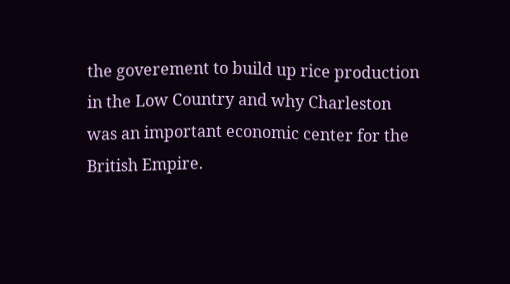the goverement to build up rice production in the Low Country and why Charleston  was an important economic center for the British Empire.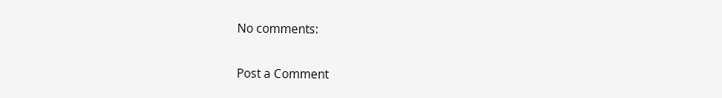No comments:

Post a Comment